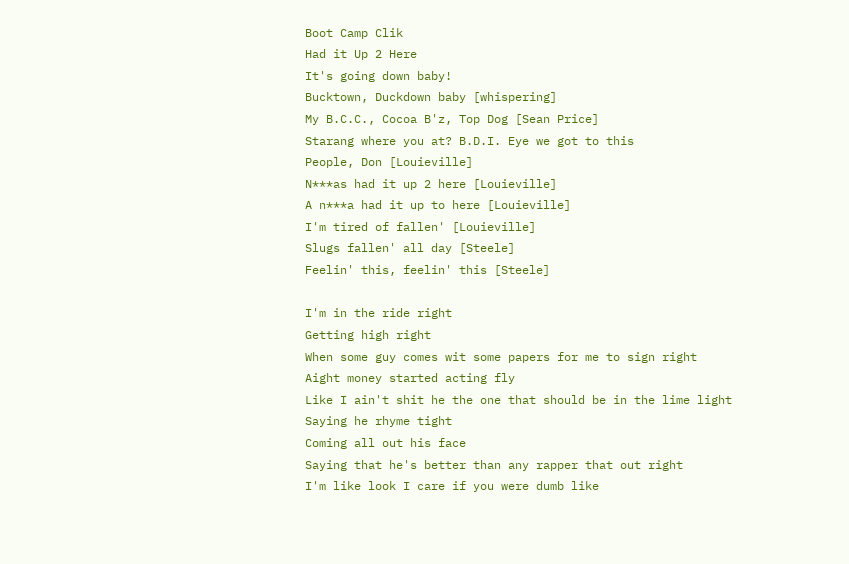Boot Camp Clik
Had it Up 2 Here
It's going down baby!
Bucktown, Duckdown baby [whispering]
My B.C.C., Cocoa B'z, Top Dog [Sean Price]
Starang where you at? B.D.I. Eye we got to this
People, Don [Louieville]
N***as had it up 2 here [Louieville]
A n***a had it up to here [Louieville]
I'm tired of fallen' [Louieville]
Slugs fallen' all day [Steele]
Feelin' this, feelin' this [Steele]

I'm in the ride right
Getting high right
When some guy comes wit some papers for me to sign right
Aight money started acting fly
Like I ain't shit he the one that should be in the lime light
Saying he rhyme tight
Coming all out his face
Saying that he's better than any rapper that out right
I'm like look I care if you were dumb like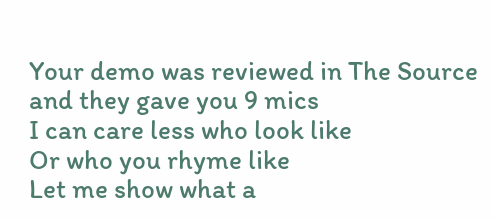Your demo was reviewed in The Source and they gave you 9 mics
I can care less who look like
Or who you rhyme like
Let me show what a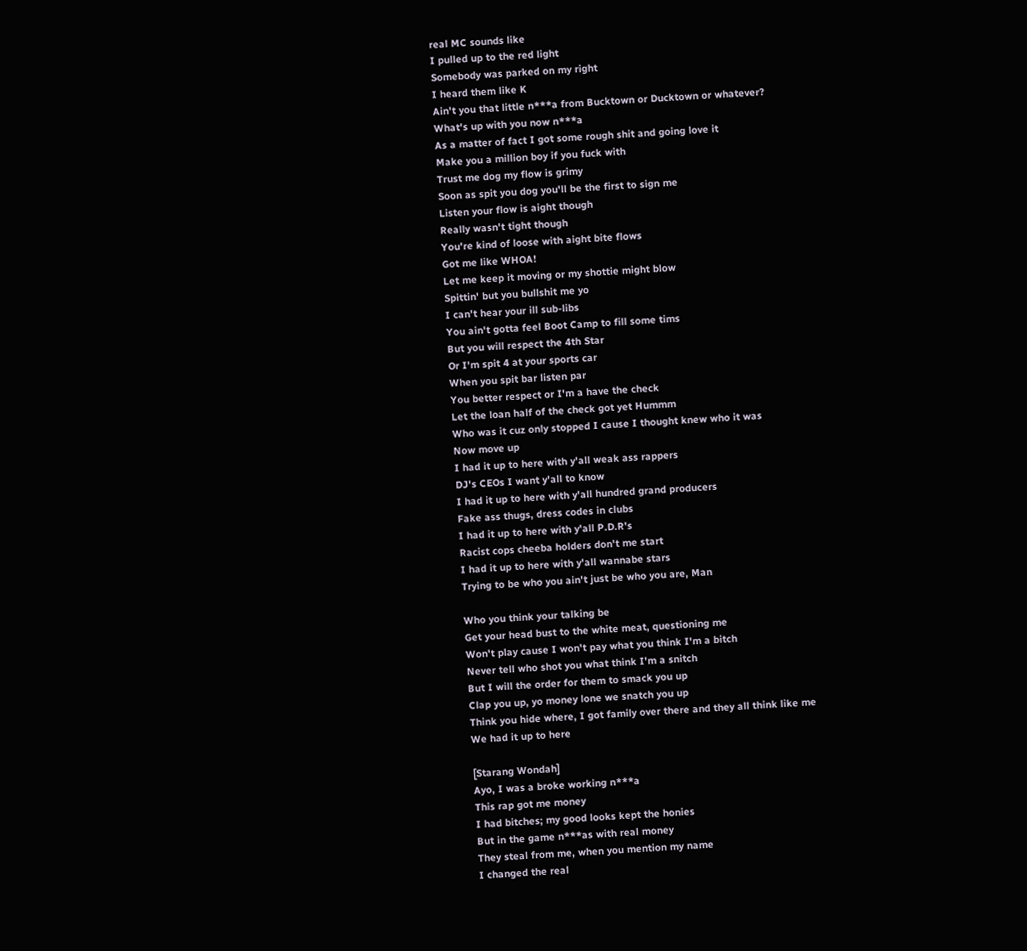real MC sounds like
I pulled up to the red light
Somebody was parked on my right
I heard them like K
Ain't you that little n***a from Bucktown or Ducktown or whatever?
What's up with you now n***a
As a matter of fact I got some rough shit and going love it
Make you a million boy if you fuck with
Trust me dog my flow is grimy
Soon as spit you dog you'll be the first to sign me
Listen your flow is aight though
Really wasn't tight though
You're kind of loose with aight bite flows
Got me like WHOA!
Let me keep it moving or my shottie might blow
Spittin' but you bullshit me yo
I can't hear your ill sub-libs
You ain't gotta feel Boot Camp to fill some tims
But you will respect the 4th Star
Or I'm spit 4 at your sports car
When you spit bar listen par
You better respect or I'm a have the check
Let the loan half of the check got yet Hummm
Who was it cuz only stopped I cause I thought knew who it was
Now move up
I had it up to here with y'all weak ass rappers
DJ's CEOs I want y'all to know
I had it up to here with y'all hundred grand producers
Fake ass thugs, dress codes in clubs
I had it up to here with y'all P.D.R's
Racist cops cheeba holders don't me start
I had it up to here with y'all wannabe stars
Trying to be who you ain't just be who you are, Man

Who you think your talking be
Get your head bust to the white meat, questioning me
Won't play cause I won't pay what you think I'm a bitch
Never tell who shot you what think I'm a snitch
But I will the order for them to smack you up
Clap you up, yo money lone we snatch you up
Think you hide where, I got family over there and they all think like me
We had it up to here

[Starang Wondah]
Ayo, I was a broke working n***a
This rap got me money
I had bitches; my good looks kept the honies
But in the game n***as with real money
They steal from me, when you mention my name
I changed the real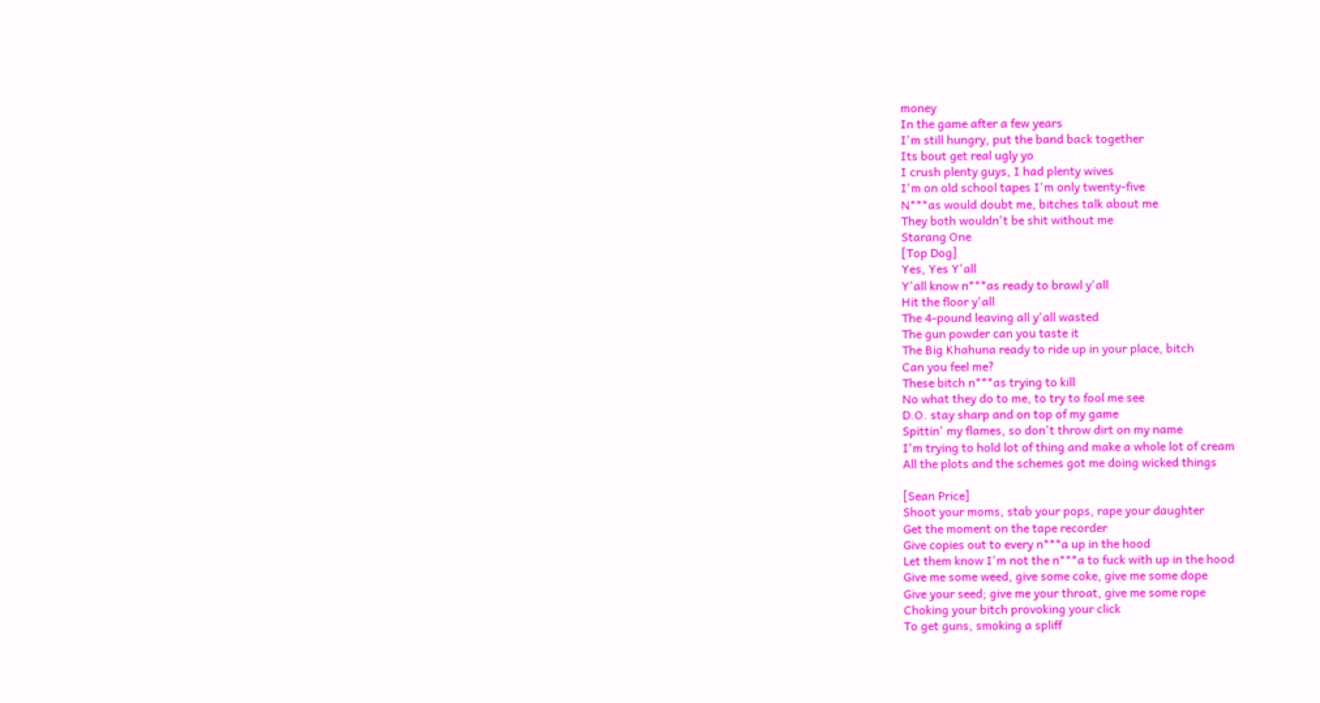money
In the game after a few years
I'm still hungry, put the band back together
Its bout get real ugly yo
I crush plenty guys, I had plenty wives
I'm on old school tapes I'm only twenty-five
N***as would doubt me, bitches talk about me
They both wouldn't be shit without me
Starang One
[Top Dog]
Yes, Yes Y'all
Y'all know n***as ready to brawl y'all
Hit the floor y'all
The 4-pound leaving all y'all wasted
The gun powder can you taste it
The Big Khahuna ready to ride up in your place, bitch
Can you feel me?
These bitch n***as trying to kill
No what they do to me, to try to fool me see
D.O. stay sharp and on top of my game
Spittin' my flames, so don't throw dirt on my name
I'm trying to hold lot of thing and make a whole lot of cream
All the plots and the schemes got me doing wicked things

[Sean Price]
Shoot your moms, stab your pops, rape your daughter
Get the moment on the tape recorder
Give copies out to every n***a up in the hood
Let them know I'm not the n***a to fuck with up in the hood
Give me some weed, give some coke, give me some dope
Give your seed; give me your throat, give me some rope
Choking your bitch provoking your click
To get guns, smoking a spliff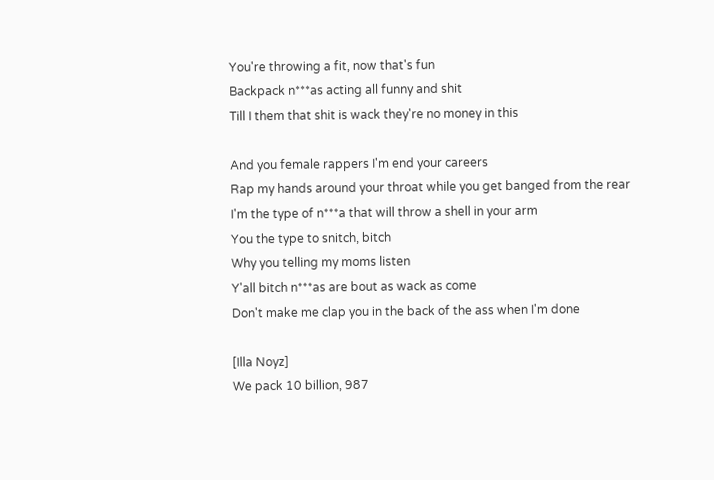You're throwing a fit, now that's fun
Backpack n***as acting all funny and shit
Till I them that shit is wack they're no money in this

And you female rappers I'm end your careers
Rap my hands around your throat while you get banged from the rear
I'm the type of n***a that will throw a shell in your arm
You the type to snitch, bitch
Why you telling my moms listen
Y'all bitch n***as are bout as wack as come
Don't make me clap you in the back of the ass when I'm done

[Illa Noyz]
We pack 10 billion, 987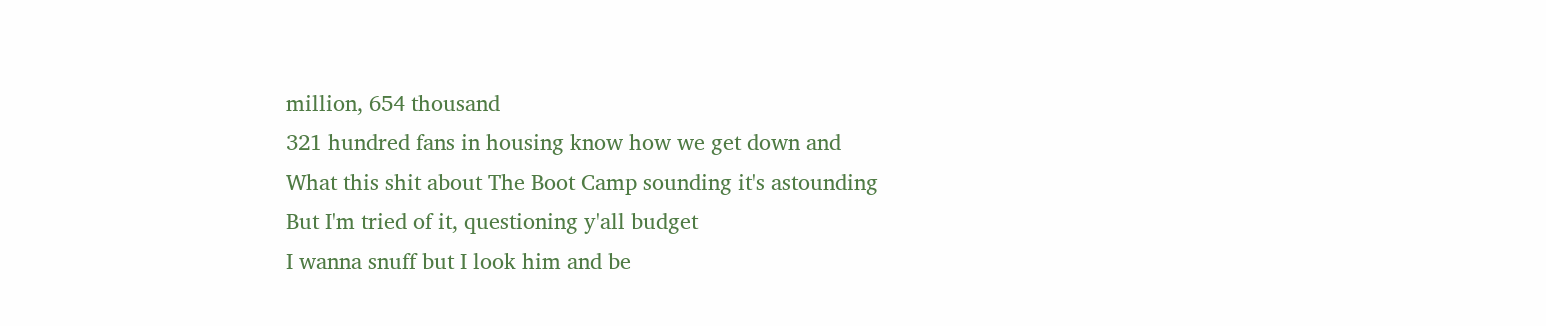million, 654 thousand
321 hundred fans in housing know how we get down and
What this shit about The Boot Camp sounding it's astounding
But I'm tried of it, questioning y'all budget
I wanna snuff but I look him and be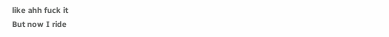like ahh fuck it
But now I ride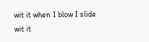wit it when I blow I slide wit it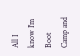All I know I'm Boot Camp and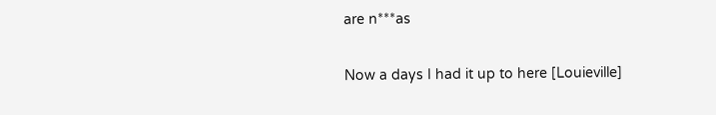are n***as

Now a days I had it up to here [Louieville]